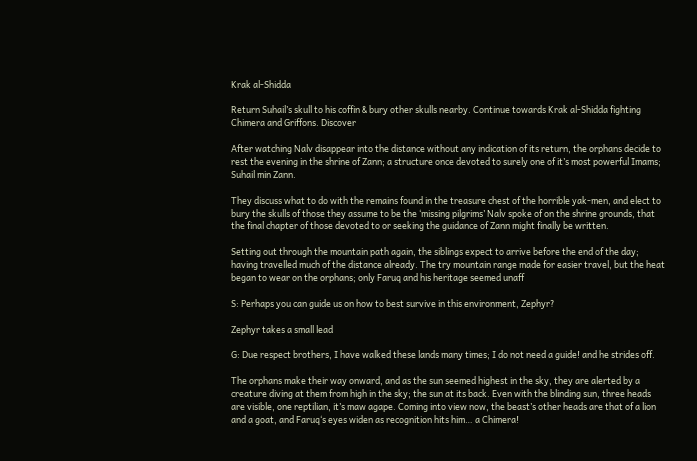Krak al-Shidda

Return Suhail’s skull to his coffin & bury other skulls nearby. Continue towards Krak al-Shidda fighting Chimera and Griffons. Discover

After watching Nalv disappear into the distance without any indication of its return, the orphans decide to rest the evening in the shrine of Zann; a structure once devoted to surely one of it’s most powerful Imams; Suhail min Zann.

They discuss what to do with the remains found in the treasure chest of the horrible yak-men, and elect to bury the skulls of those they assume to be the ‘missing pilgrims’ Nalv spoke of on the shrine grounds, that the final chapter of those devoted to or seeking the guidance of Zann might finally be written.

Setting out through the mountain path again, the siblings expect to arrive before the end of the day; having travelled much of the distance already. The try mountain range made for easier travel, but the heat began to wear on the orphans; only Faruq and his heritage seemed unaff

S: Perhaps you can guide us on how to best survive in this environment, Zephyr?

Zephyr takes a small lead

G: Due respect brothers, I have walked these lands many times; I do not need a guide! and he strides off.

The orphans make their way onward, and as the sun seemed highest in the sky, they are alerted by a creature diving at them from high in the sky; the sun at its back. Even with the blinding sun, three heads are visible, one reptilian, it’s maw agape. Coming into view now, the beast’s other heads are that of a lion and a goat, and Faruq‘s eyes widen as recognition hits him… a Chimera!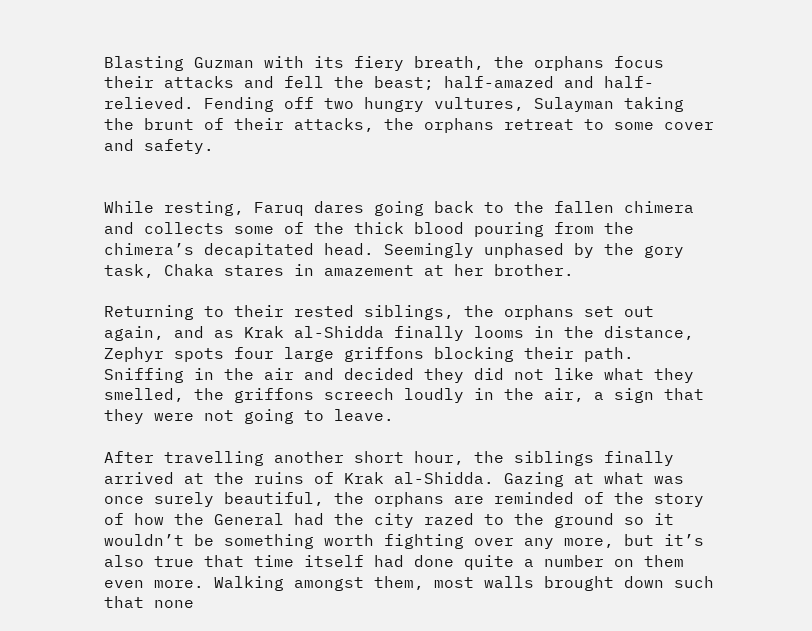Blasting Guzman with its fiery breath, the orphans focus their attacks and fell the beast; half-amazed and half-relieved. Fending off two hungry vultures, Sulayman taking the brunt of their attacks, the orphans retreat to some cover and safety.


While resting, Faruq dares going back to the fallen chimera and collects some of the thick blood pouring from the chimera’s decapitated head. Seemingly unphased by the gory task, Chaka stares in amazement at her brother.

Returning to their rested siblings, the orphans set out again, and as Krak al-Shidda finally looms in the distance, Zephyr spots four large griffons blocking their path. Sniffing in the air and decided they did not like what they smelled, the griffons screech loudly in the air, a sign that they were not going to leave.

After travelling another short hour, the siblings finally arrived at the ruins of Krak al-Shidda. Gazing at what was once surely beautiful, the orphans are reminded of the story of how the General had the city razed to the ground so it wouldn’t be something worth fighting over any more, but it’s also true that time itself had done quite a number on them even more. Walking amongst them, most walls brought down such that none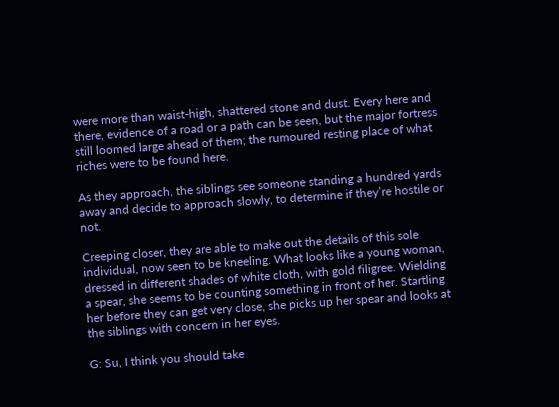were more than waist-high, shattered stone and dust. Every here and there, evidence of a road or a path can be seen, but the major fortress still loomed large ahead of them; the rumoured resting place of what riches were to be found here.

As they approach, the siblings see someone standing a hundred yards away and decide to approach slowly, to determine if they’re hostile or not.

Creeping closer, they are able to make out the details of this sole individual, now seen to be kneeling. What looks like a young woman, dressed in different shades of white cloth, with gold filigree. Wielding a spear, she seems to be counting something in front of her. Startling her before they can get very close, she picks up her spear and looks at the siblings with concern in her eyes.

G: Su, I think you should take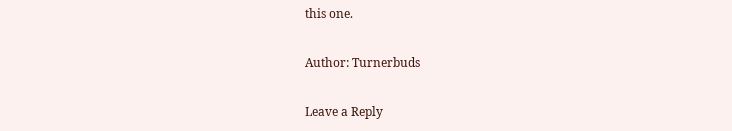this one.

Author: Turnerbuds

Leave a Reply